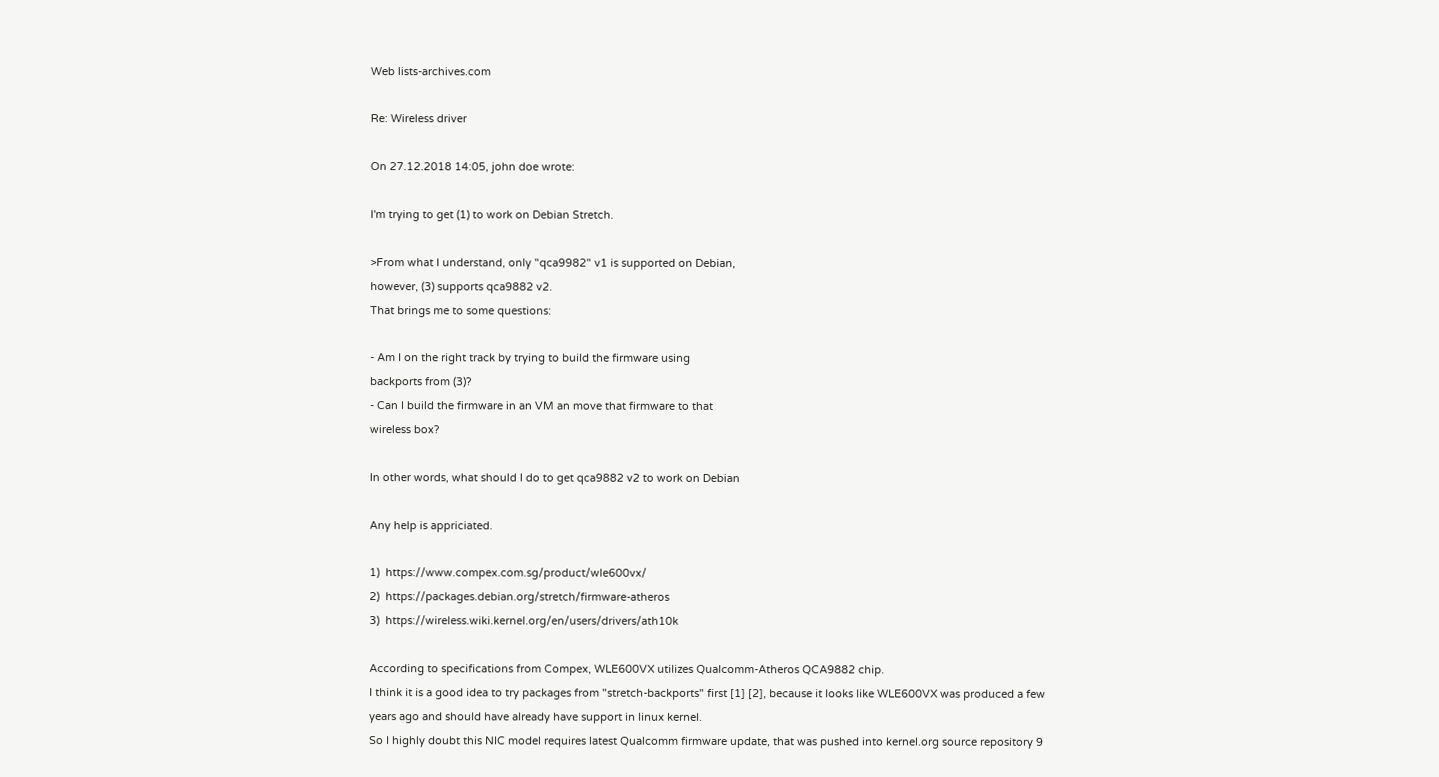Web lists-archives.com

Re: Wireless driver

On 27.12.2018 14:05, john doe wrote:

I'm trying to get (1) to work on Debian Stretch.

>From what I understand, only "qca9982" v1 is supported on Debian,
however, (3) supports qca9882 v2.
That brings me to some questions:

- Am I on the right track by trying to build the firmware using
backports from (3)?
- Can I build the firmware in an VM an move that firmware to that
wireless box?

In other words, what should I do to get qca9882 v2 to work on Debian

Any help is appriciated.

1)  https://www.compex.com.sg/product/wle600vx/
2)  https://packages.debian.org/stretch/firmware-atheros
3)  https://wireless.wiki.kernel.org/en/users/drivers/ath10k

According to specifications from Compex, WLE600VX utilizes Qualcomm-Atheros QCA9882 chip.
I think it is a good idea to try packages from "stretch-backports" first [1] [2], because it looks like WLE600VX was produced a few years ago and should have already have support in linux kernel.
So I highly doubt this NIC model requires latest Qualcomm firmware update, that was pushed into kernel.org source repository 9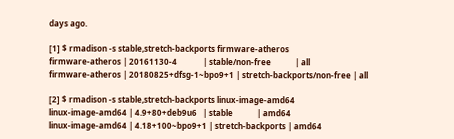days ago.

[1] $ rmadison -s stable,stretch-backports firmware-atheros
firmware-atheros | 20161130-4             | stable/non-free            | all
firmware-atheros | 20180825+dfsg-1~bpo9+1 | stretch-backports/non-free | all

[2] $ rmadison -s stable,stretch-backports linux-image-amd64
linux-image-amd64 | 4.9+80+deb9u6   | stable            | amd64
linux-image-amd64 | 4.18+100~bpo9+1 | stretch-backports | amd64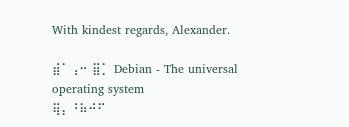With kindest regards, Alexander.

⣾⠁⢠⠒ ⣿⡁ Debian - The universal operating system
⢿⡄⠘⠷⠚⠋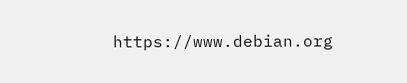https://www.debian.org